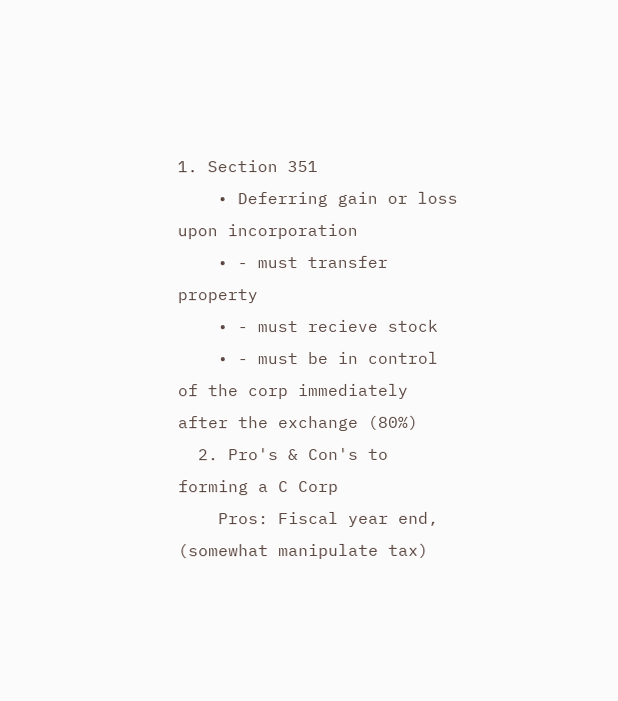1. Section 351
    • Deferring gain or loss upon incorporation
    • - must transfer property
    • - must recieve stock
    • - must be in control of the corp immediately after the exchange (80%)
  2. Pro's & Con's to forming a C Corp
    Pros: Fiscal year end, (somewhat manipulate tax)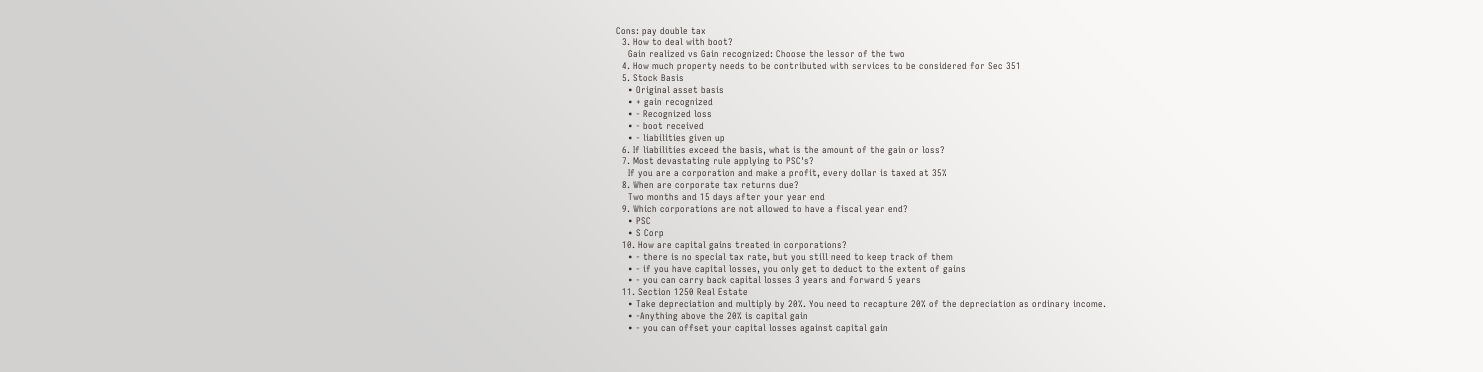Cons: pay double tax
  3. How to deal with boot?
    Gain realized vs Gain recognized: Choose the lessor of the two
  4. How much property needs to be contributed with services to be considered for Sec 351
  5. Stock Basis
    • Original asset basis
    • + gain recognized
    • - Recognized loss
    • - boot received
    • - liabilities given up
  6. If liabilities exceed the basis, what is the amount of the gain or loss?
  7. Most devastating rule applying to PSC's?
    If you are a corporation and make a profit, every dollar is taxed at 35%
  8. When are corporate tax returns due?
    Two months and 15 days after your year end
  9. Which corporations are not allowed to have a fiscal year end?
    • PSC
    • S Corp
  10. How are capital gains treated in corporations?
    • - there is no special tax rate, but you still need to keep track of them
    • - if you have capital losses, you only get to deduct to the extent of gains
    • - you can carry back capital losses 3 years and forward 5 years
  11. Section 1250 Real Estate
    • Take depreciation and multiply by 20%. You need to recapture 20% of the depreciation as ordinary income.
    • -Anything above the 20% is capital gain
    • - you can offset your capital losses against capital gain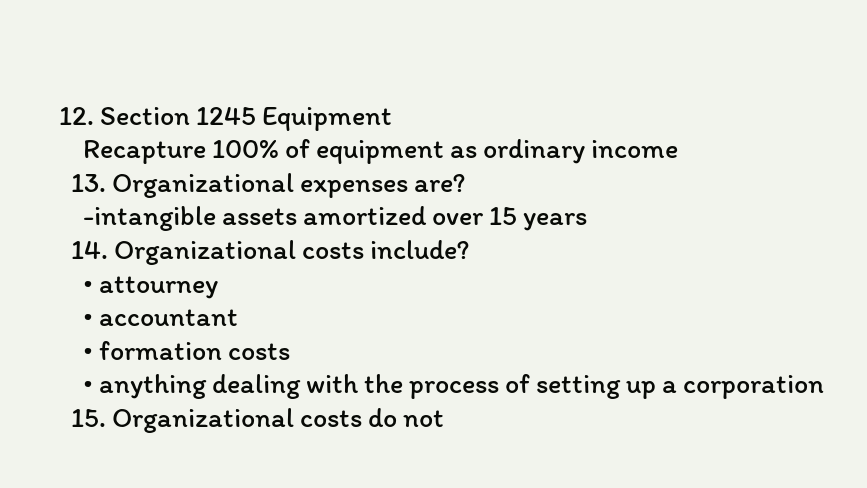12. Section 1245 Equipment
    Recapture 100% of equipment as ordinary income
  13. Organizational expenses are?
    -intangible assets amortized over 15 years
  14. Organizational costs include?
    • attourney
    • accountant
    • formation costs
    • anything dealing with the process of setting up a corporation
  15. Organizational costs do not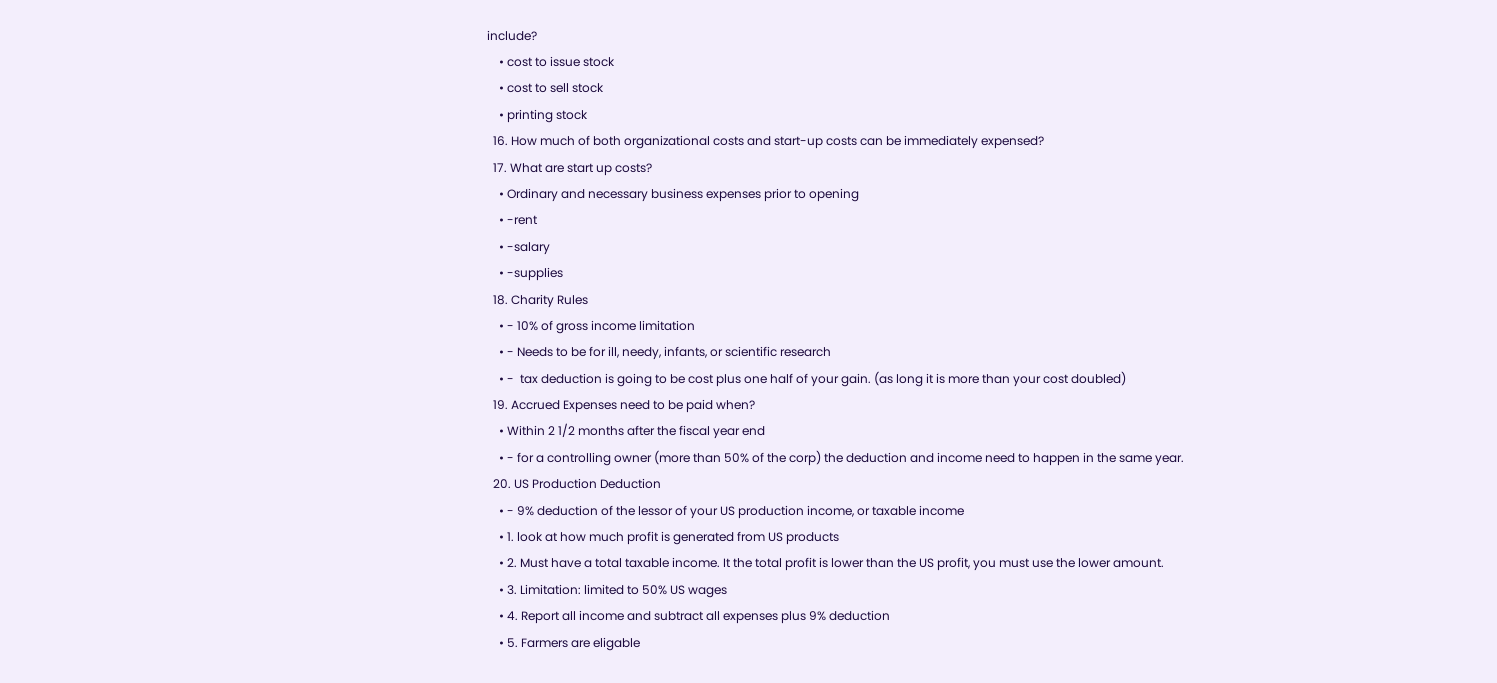include?
    • cost to issue stock
    • cost to sell stock
    • printing stock
  16. How much of both organizational costs and start-up costs can be immediately expensed?
  17. What are start up costs?
    • Ordinary and necessary business expenses prior to opening
    • -rent
    • -salary
    • -supplies
  18. Charity Rules
    • - 10% of gross income limitation
    • - Needs to be for ill, needy, infants, or scientific research
    • -  tax deduction is going to be cost plus one half of your gain. (as long it is more than your cost doubled)
  19. Accrued Expenses need to be paid when?
    • Within 2 1/2 months after the fiscal year end
    • - for a controlling owner (more than 50% of the corp) the deduction and income need to happen in the same year.
  20. US Production Deduction
    • - 9% deduction of the lessor of your US production income, or taxable income
    • 1. look at how much profit is generated from US products
    • 2. Must have a total taxable income. It the total profit is lower than the US profit, you must use the lower amount.
    • 3. Limitation: limited to 50% US wages
    • 4. Report all income and subtract all expenses plus 9% deduction
    • 5. Farmers are eligable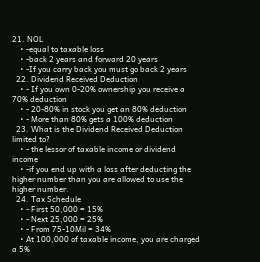21. NOL
    • -equal to taxable loss
    • -back 2 years and forward 20 years
    • -If you carry back you must go back 2 years
  22. Dividend Received Deduction
    • - If you own 0-20% ownership you receive a 70% deduction
    • - 20-80% in stock you get an 80% deduction
    • - More than 80% gets a 100% deduction
  23. What is the Dividend Received Deduction limited to?
    • - the lessor of taxable income or dividend income
    • -if you end up with a loss after deducting the higher number than you are allowed to use the higher number.
  24. Tax Schedule
    • - First 50,000 = 15%
    • - Next 25,000 = 25%
    • - From 75-10Mil = 34%
    • At 100,000 of taxable income, you are charged a 5%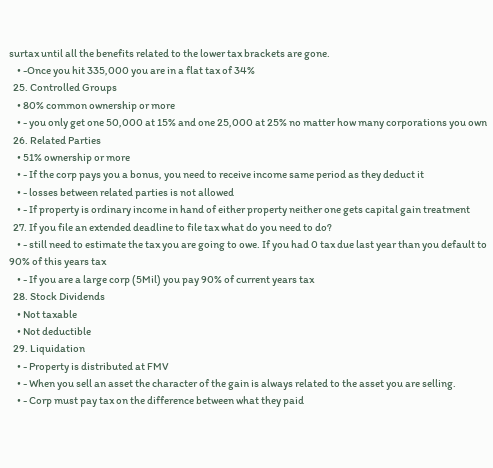surtax until all the benefits related to the lower tax brackets are gone.
    • -Once you hit 335,000 you are in a flat tax of 34%
  25. Controlled Groups
    • 80% common ownership or more
    • - you only get one 50,000 at 15% and one 25,000 at 25% no matter how many corporations you own
  26. Related Parties
    • 51% ownership or more
    • - If the corp pays you a bonus, you need to receive income same period as they deduct it
    • - losses between related parties is not allowed
    • - If property is ordinary income in hand of either property neither one gets capital gain treatment
  27. If you file an extended deadline to file tax what do you need to do?
    • - still need to estimate the tax you are going to owe. If you had 0 tax due last year than you default to 90% of this years tax
    • - If you are a large corp (5Mil) you pay 90% of current years tax
  28. Stock Dividends
    • Not taxable
    • Not deductible
  29. Liquidation
    • - Property is distributed at FMV
    • - When you sell an asset the character of the gain is always related to the asset you are selling.
    • - Corp must pay tax on the difference between what they paid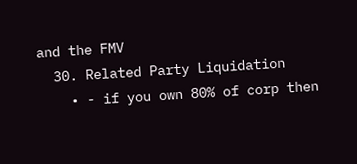and the FMV
  30. Related Party Liquidation
    • - if you own 80% of corp then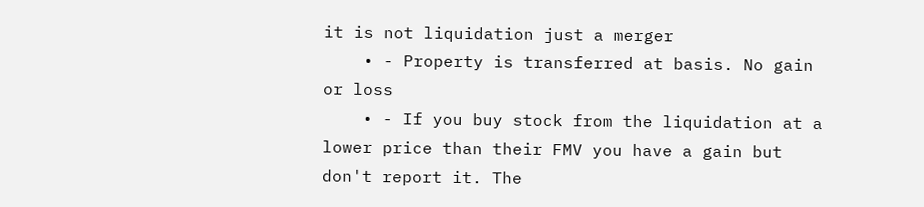it is not liquidation just a merger
    • - Property is transferred at basis. No gain or loss
    • - If you buy stock from the liquidation at a lower price than their FMV you have a gain but don't report it. The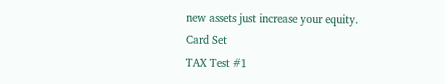new assets just increase your equity.
Card Set
TAX Test #1